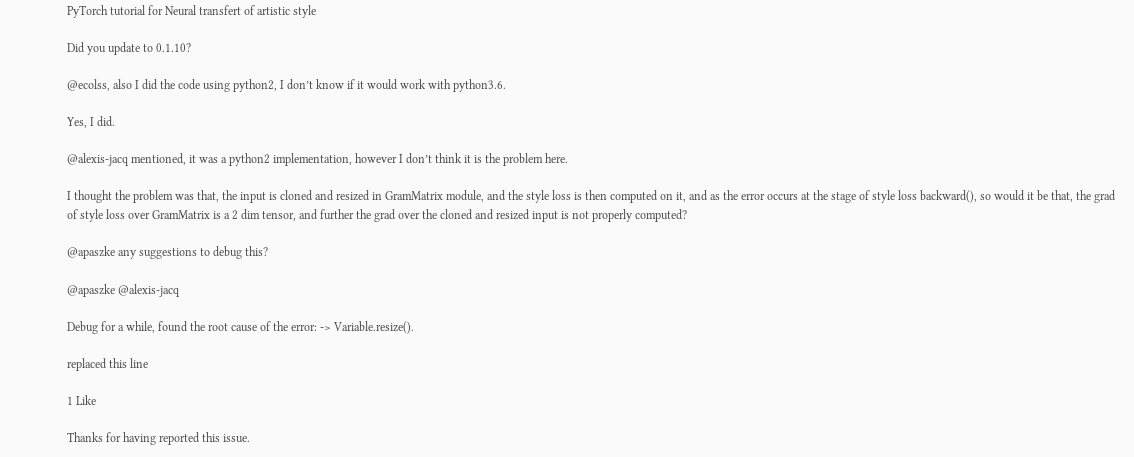PyTorch tutorial for Neural transfert of artistic style

Did you update to 0.1.10?

@ecolss, also I did the code using python2, I don’t know if it would work with python3.6.

Yes, I did.

@alexis-jacq mentioned, it was a python2 implementation, however I don’t think it is the problem here.

I thought the problem was that, the input is cloned and resized in GramMatrix module, and the style loss is then computed on it, and as the error occurs at the stage of style loss backward(), so would it be that, the grad of style loss over GramMatrix is a 2 dim tensor, and further the grad over the cloned and resized input is not properly computed?

@apaszke any suggestions to debug this?

@apaszke @alexis-jacq

Debug for a while, found the root cause of the error: -> Variable.resize().

replaced this line

1 Like

Thanks for having reported this issue.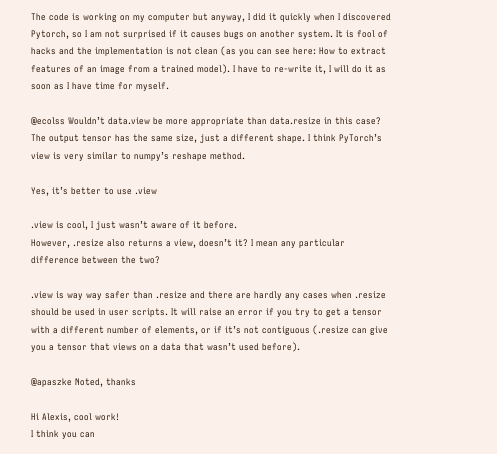The code is working on my computer but anyway, I did it quickly when I discovered Pytorch, so I am not surprised if it causes bugs on another system. It is fool of hacks and the implementation is not clean (as you can see here: How to extract features of an image from a trained model). I have to re-write it, I will do it as soon as I have time for myself.

@ecolss Wouldn’t data.view be more appropriate than data.resize in this case? The output tensor has the same size, just a different shape. I think PyTorch’s view is very similar to numpy’s reshape method.

Yes, it’s better to use .view

.view is cool, I just wasn’t aware of it before.
However, .resize also returns a view, doesn’t it? I mean any particular difference between the two?

.view is way way safer than .resize and there are hardly any cases when .resize should be used in user scripts. It will raise an error if you try to get a tensor with a different number of elements, or if it’s not contiguous (.resize can give you a tensor that views on a data that wasn’t used before).

@apaszke Noted, thanks

Hi Alexis, cool work!
I think you can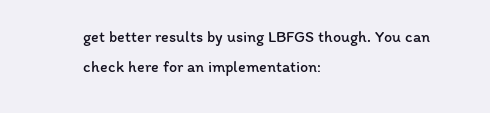get better results by using LBFGS though. You can check here for an implementation: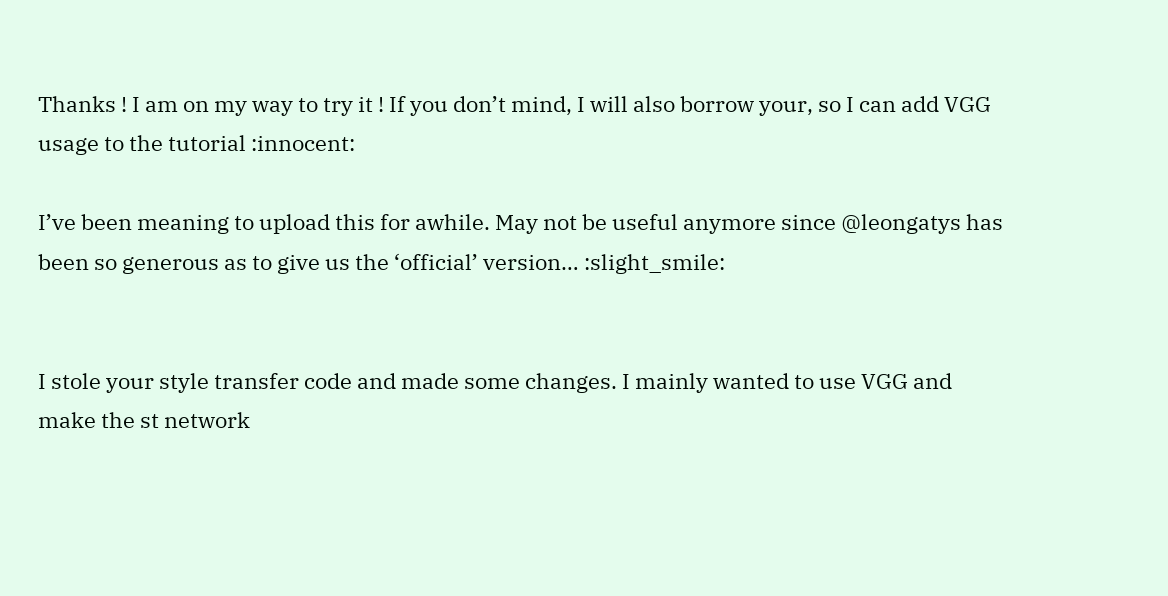Thanks ! I am on my way to try it ! If you don’t mind, I will also borrow your, so I can add VGG usage to the tutorial :innocent:

I’ve been meaning to upload this for awhile. May not be useful anymore since @leongatys has been so generous as to give us the ‘official’ version… :slight_smile:


I stole your style transfer code and made some changes. I mainly wanted to use VGG and make the st network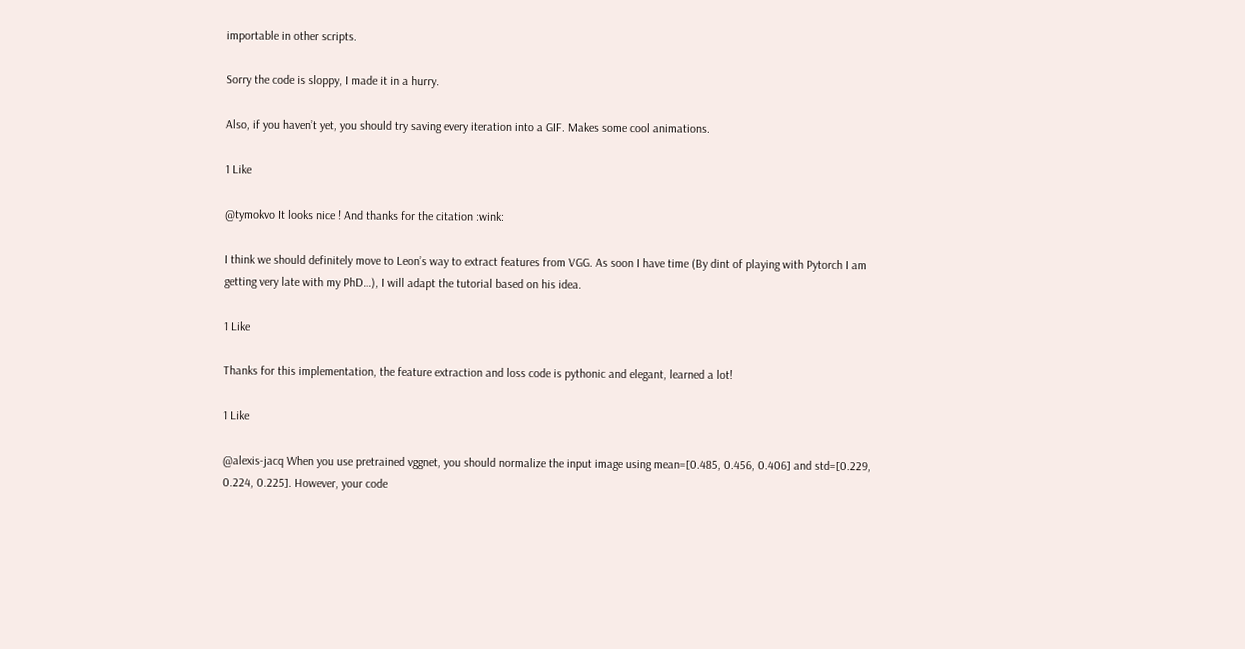importable in other scripts.

Sorry the code is sloppy, I made it in a hurry.

Also, if you haven’t yet, you should try saving every iteration into a GIF. Makes some cool animations.

1 Like

@tymokvo It looks nice ! And thanks for the citation :wink:

I think we should definitely move to Leon’s way to extract features from VGG. As soon I have time (By dint of playing with Pytorch I am getting very late with my PhD…), I will adapt the tutorial based on his idea.

1 Like

Thanks for this implementation, the feature extraction and loss code is pythonic and elegant, learned a lot!

1 Like

@alexis-jacq When you use pretrained vggnet, you should normalize the input image using mean=[0.485, 0.456, 0.406] and std=[0.229, 0.224, 0.225]. However, your code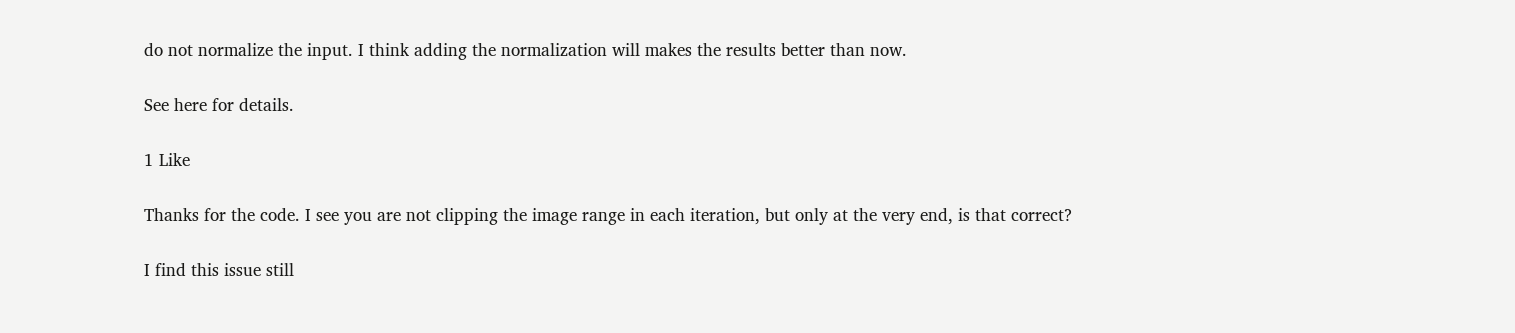do not normalize the input. I think adding the normalization will makes the results better than now.

See here for details.

1 Like

Thanks for the code. I see you are not clipping the image range in each iteration, but only at the very end, is that correct?

I find this issue still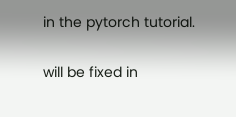in the pytorch tutorial.

will be fixed in